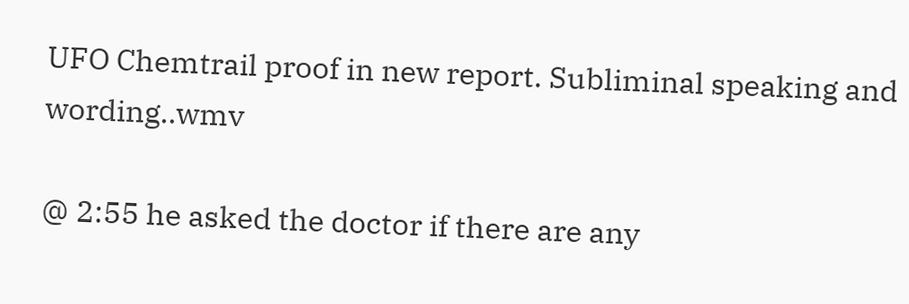UFO Chemtrail proof in new report. Subliminal speaking and wording..wmv

@ 2:55 he asked the doctor if there are any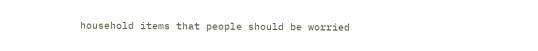household items that people should be worried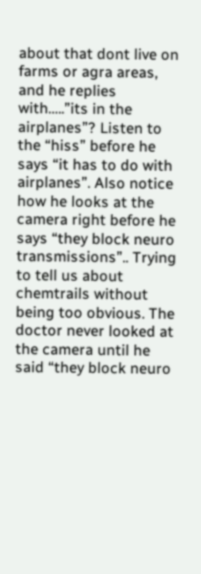about that dont live on farms or agra areas, and he replies with…..”its in the airplanes”? Listen to the “hiss” before he says “it has to do with airplanes”. Also notice how he looks at the camera right before he says “they block neuro transmissions”.. Trying to tell us about chemtrails without being too obvious. The doctor never looked at the camera until he said “they block neuro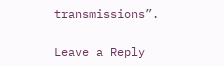transmissions”.

Leave a Reply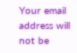Your email address will not be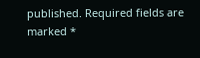published. Required fields are marked *